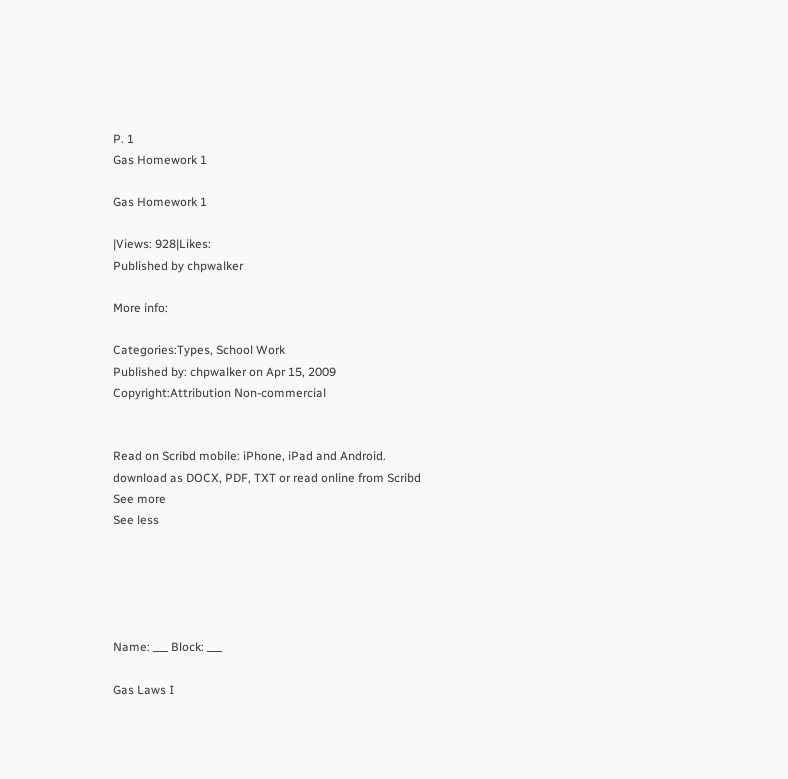P. 1
Gas Homework 1

Gas Homework 1

|Views: 928|Likes:
Published by chpwalker

More info:

Categories:Types, School Work
Published by: chpwalker on Apr 15, 2009
Copyright:Attribution Non-commercial


Read on Scribd mobile: iPhone, iPad and Android.
download as DOCX, PDF, TXT or read online from Scribd
See more
See less





Name: ___ Block: ___

Gas Laws I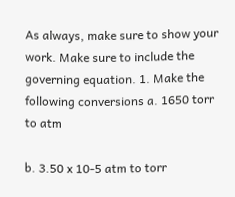As always, make sure to show your work. Make sure to include the governing equation. 1. Make the following conversions a. 1650 torr to atm

b. 3.50 x 10-5 atm to torr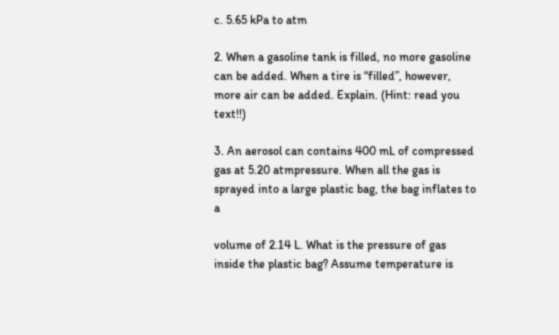c. 5.65 kPa to atm

2. When a gasoline tank is filled, no more gasoline can be added. When a tire is “filled”, however, more air can be added. Explain. (Hint: read you text!!)

3. An aerosol can contains 400 mL of compressed gas at 5.20 atmpressure. When all the gas is sprayed into a large plastic bag, the bag inflates to a

volume of 2.14 L. What is the pressure of gas inside the plastic bag? Assume temperature is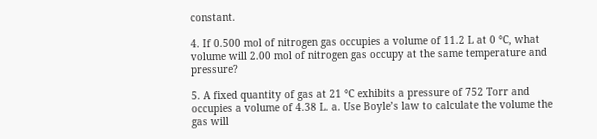constant.

4. If 0.500 mol of nitrogen gas occupies a volume of 11.2 L at 0 °C, what volume will 2.00 mol of nitrogen gas occupy at the same temperature and pressure?

5. A fixed quantity of gas at 21 °C exhibits a pressure of 752 Torr and occupies a volume of 4.38 L. a. Use Boyle’s law to calculate the volume the gas will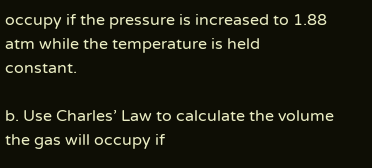occupy if the pressure is increased to 1.88 atm while the temperature is held constant.

b. Use Charles’ Law to calculate the volume the gas will occupy if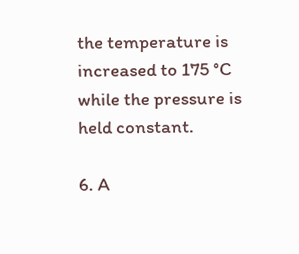the temperature is increased to 175 °C while the pressure is held constant.

6. A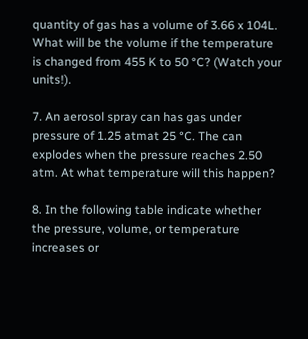quantity of gas has a volume of 3.66 x 104L. What will be the volume if the temperature is changed from 455 K to 50 °C? (Watch your units!).

7. An aerosol spray can has gas under pressure of 1.25 atmat 25 °C. The can explodes when the pressure reaches 2.50 atm. At what temperature will this happen?

8. In the following table indicate whether the pressure, volume, or temperature increases or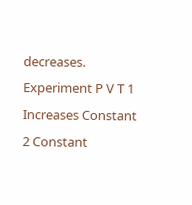decreases. Experiment P V T 1 Increases Constant 2 Constant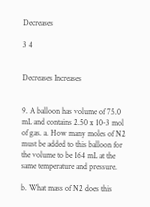Decreases

3 4


Decreases Increases


9. A balloon has volume of 75.0 mL and contains 2.50 x 10-3 mol of gas. a. How many moles of N2 must be added to this balloon for the volume to be 164 mL at the same temperature and pressure.

b. What mass of N2 does this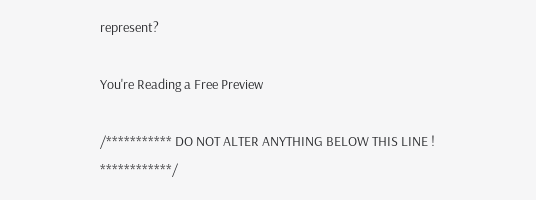represent?

You're Reading a Free Preview

/*********** DO NOT ALTER ANYTHING BELOW THIS LINE ! ************/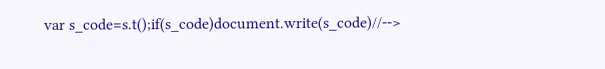var s_code=s.t();if(s_code)document.write(s_code)//-->